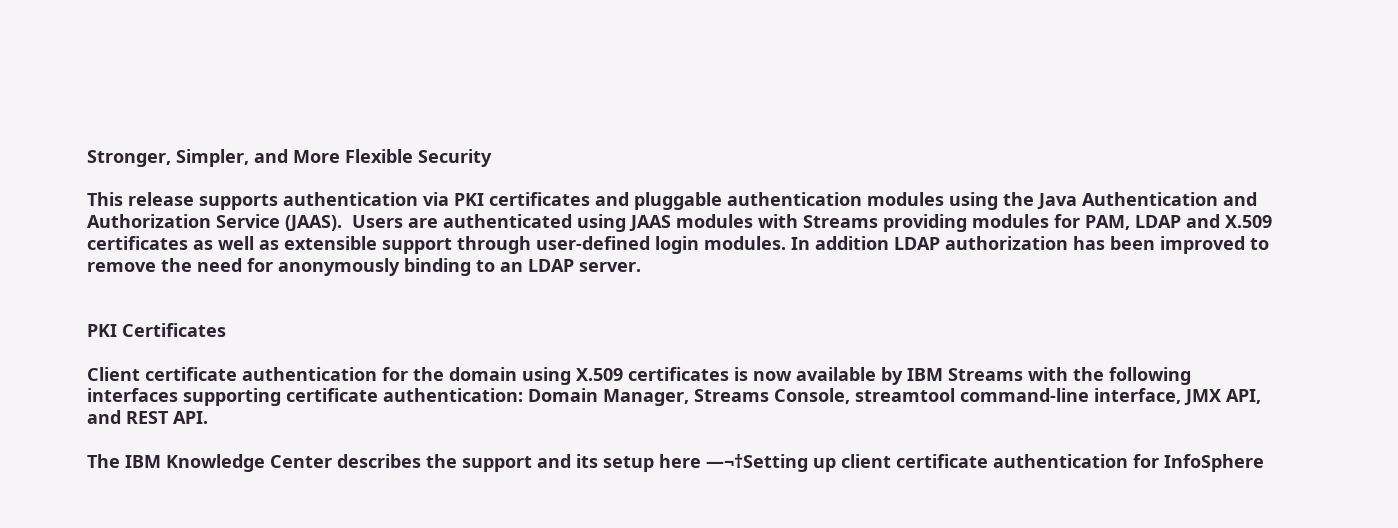Stronger, Simpler, and More Flexible Security

This release supports authentication via PKI certificates and pluggable authentication modules using the Java Authentication and Authorization Service (JAAS).  Users are authenticated using JAAS modules with Streams providing modules for PAM, LDAP and X.509 certificates as well as extensible support through user-defined login modules. In addition LDAP authorization has been improved to remove the need for anonymously binding to an LDAP server.


PKI Certificates

Client certificate authentication for the domain using X.509 certificates is now available by IBM Streams with the following interfaces supporting certificate authentication: Domain Manager, Streams Console, streamtool command-line interface, JMX API, and REST API.

The IBM Knowledge Center describes the support and its setup here —¬†Setting up client certificate authentication for InfoSphere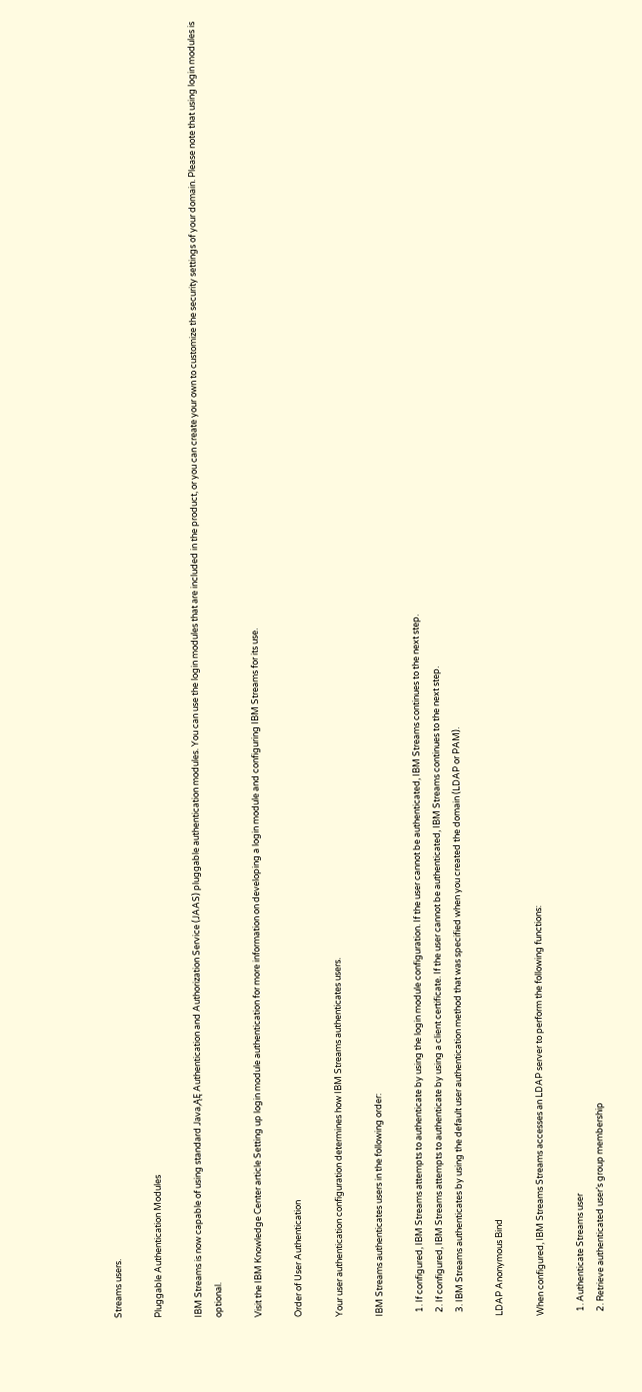Streams users.

Pluggable Authentication Modules

IBM Streams is now capable of using standard Java‚ĄĘ Authentication and Authorization Service (JAAS) pluggable authentication modules. You can use the login modules that are included in the product, or you can create your own to customize the security settings of your domain. Please note that using login modules is optional.

Visit the IBM Knowledge Center article Setting up login module authentication for more information on developing a login module and configuring IBM Streams for its use.

Order of User Authentication

Your user authentication configuration determines how IBM Streams authenticates users.

IBM Streams authenticates users in the following order:

  1. If configured, IBM Streams attempts to authenticate by using the login module configuration. If the user cannot be authenticated, IBM Streams continues to the next step.
  2. If configured, IBM Streams attempts to authenticate by using a client certificate. If the user cannot be authenticated, IBM Streams continues to the next step.
  3. IBM Streams authenticates by using the default user authentication method that was specified when you created the domain (LDAP or PAM).

LDAP Anonymous Bind

When configured, IBM Streams Streams accesses an LDAP server to perform the following functions:

  1. Authenticate Streams user
  2. Retrieve authenticated user’s group membership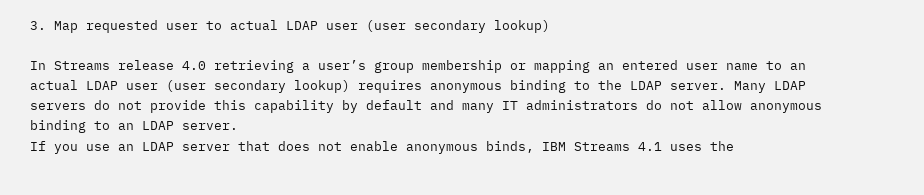3. Map requested user to actual LDAP user (user secondary lookup)

In Streams release 4.0 retrieving a user’s group membership or mapping an entered user name to an actual LDAP user (user secondary lookup) requires anonymous binding to the LDAP server. Many LDAP servers do not provide this capability by default and many IT administrators do not allow anonymous binding to an LDAP server.
If you use an LDAP server that does not enable anonymous binds, IBM Streams 4.1 uses the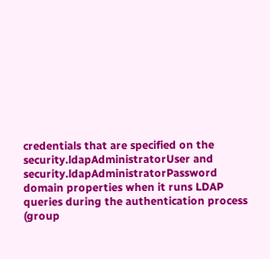credentials that are specified on the security.ldapAdministratorUser and security.ldapAdministratorPassword domain properties when it runs LDAP queries during the authentication process (group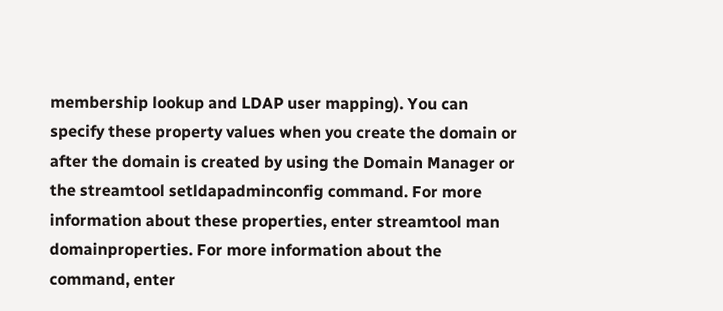membership lookup and LDAP user mapping). You can specify these property values when you create the domain or after the domain is created by using the Domain Manager or the streamtool setldapadminconfig command. For more information about these properties, enter streamtool man domainproperties. For more information about the command, enter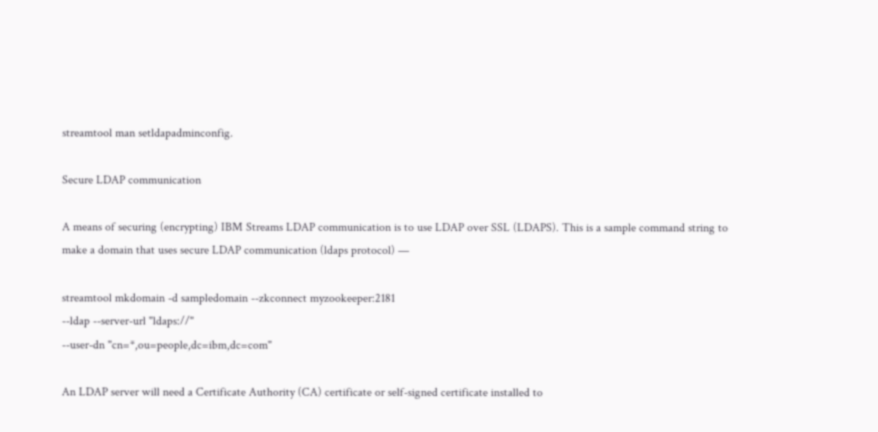streamtool man setldapadminconfig.

Secure LDAP communication

A means of securing (encrypting) IBM Streams LDAP communication is to use LDAP over SSL (LDAPS). This is a sample command string to make a domain that uses secure LDAP communication (ldaps protocol) —

streamtool mkdomain -d sampledomain --zkconnect myzookeeper:2181
--ldap --server-url "ldaps://"
--user-dn "cn=*,ou=people,dc=ibm,dc=com"

An LDAP server will need a Certificate Authority (CA) certificate or self-signed certificate installed to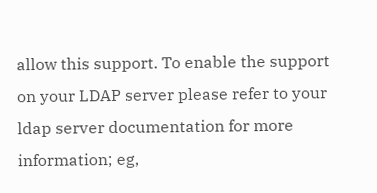allow this support. To enable the support on your LDAP server please refer to your ldap server documentation for more information; eg,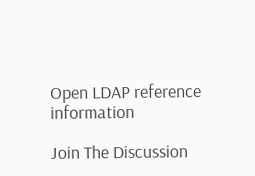Open LDAP reference information

Join The Discussion